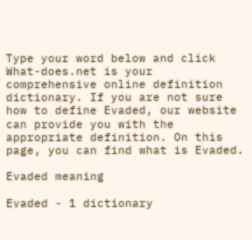Type your word below and click
What-does.net is your comprehensive online definition dictionary. If you are not sure how to define Evaded, our website can provide you with the appropriate definition. On this page, you can find what is Evaded.

Evaded meaning

Evaded - 1 dictionary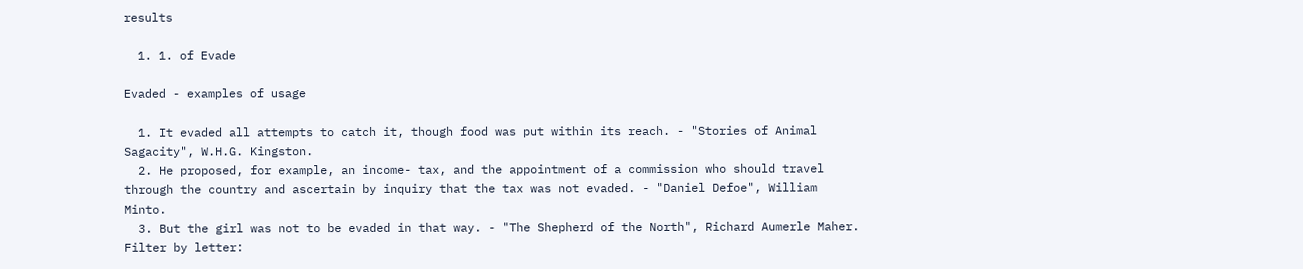results

  1. 1. of Evade

Evaded - examples of usage

  1. It evaded all attempts to catch it, though food was put within its reach. - "Stories of Animal Sagacity", W.H.G. Kingston.
  2. He proposed, for example, an income- tax, and the appointment of a commission who should travel through the country and ascertain by inquiry that the tax was not evaded. - "Daniel Defoe", William Minto.
  3. But the girl was not to be evaded in that way. - "The Shepherd of the North", Richard Aumerle Maher.
Filter by letter: